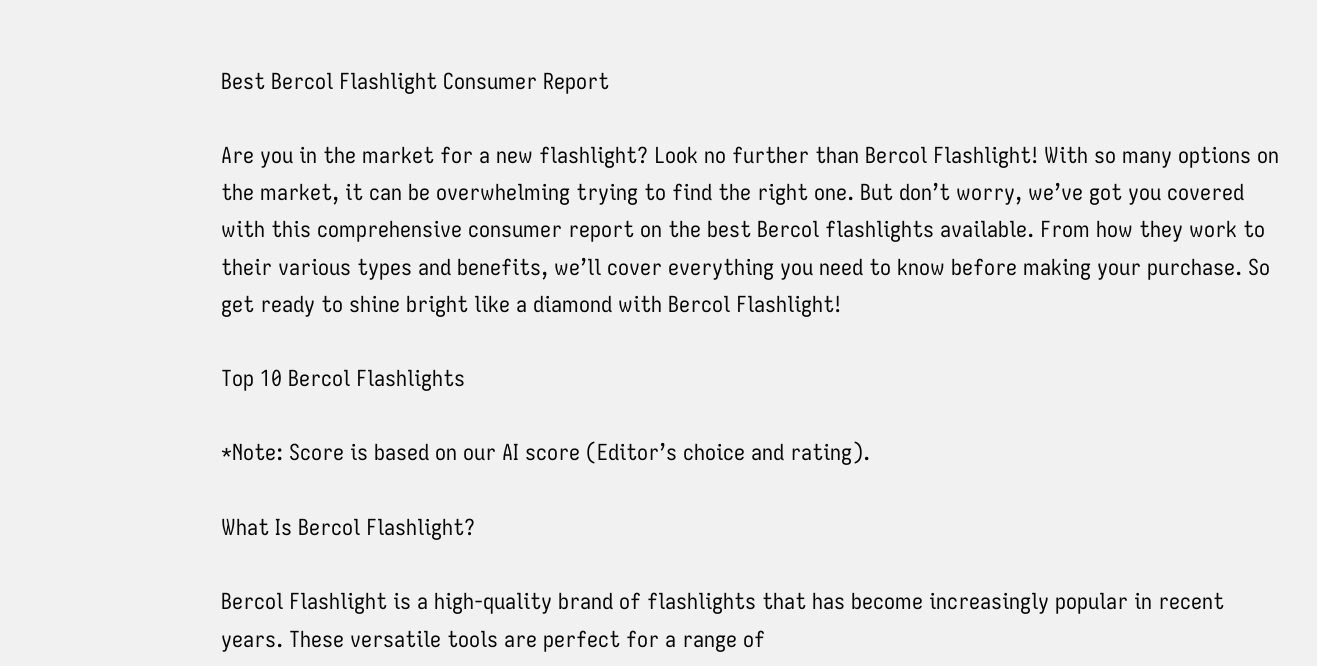Best Bercol Flashlight Consumer Report

Are you in the market for a new flashlight? Look no further than Bercol Flashlight! With so many options on the market, it can be overwhelming trying to find the right one. But don’t worry, we’ve got you covered with this comprehensive consumer report on the best Bercol flashlights available. From how they work to their various types and benefits, we’ll cover everything you need to know before making your purchase. So get ready to shine bright like a diamond with Bercol Flashlight!

Top 10 Bercol Flashlights

*Note: Score is based on our AI score (Editor’s choice and rating).

What Is Bercol Flashlight?

Bercol Flashlight is a high-quality brand of flashlights that has become increasingly popular in recent years. These versatile tools are perfect for a range of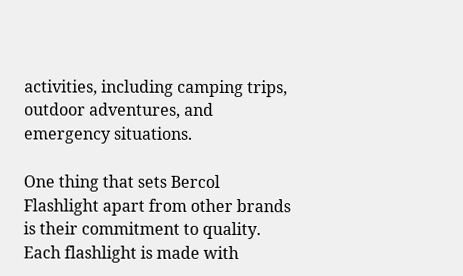activities, including camping trips, outdoor adventures, and emergency situations.

One thing that sets Bercol Flashlight apart from other brands is their commitment to quality. Each flashlight is made with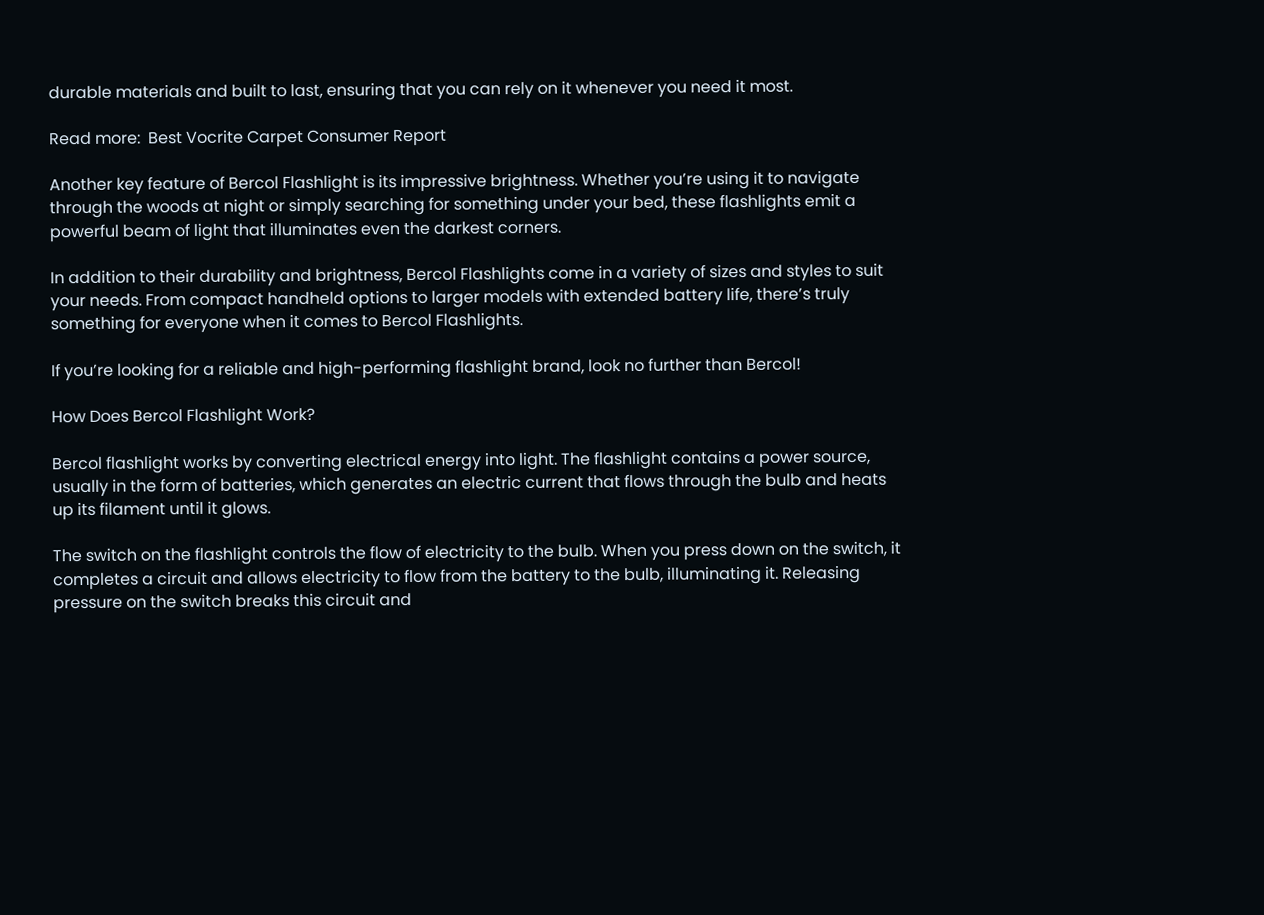durable materials and built to last, ensuring that you can rely on it whenever you need it most.

Read more:  Best Vocrite Carpet Consumer Report

Another key feature of Bercol Flashlight is its impressive brightness. Whether you’re using it to navigate through the woods at night or simply searching for something under your bed, these flashlights emit a powerful beam of light that illuminates even the darkest corners.

In addition to their durability and brightness, Bercol Flashlights come in a variety of sizes and styles to suit your needs. From compact handheld options to larger models with extended battery life, there’s truly something for everyone when it comes to Bercol Flashlights.

If you’re looking for a reliable and high-performing flashlight brand, look no further than Bercol!

How Does Bercol Flashlight Work?

Bercol flashlight works by converting electrical energy into light. The flashlight contains a power source, usually in the form of batteries, which generates an electric current that flows through the bulb and heats up its filament until it glows.

The switch on the flashlight controls the flow of electricity to the bulb. When you press down on the switch, it completes a circuit and allows electricity to flow from the battery to the bulb, illuminating it. Releasing pressure on the switch breaks this circuit and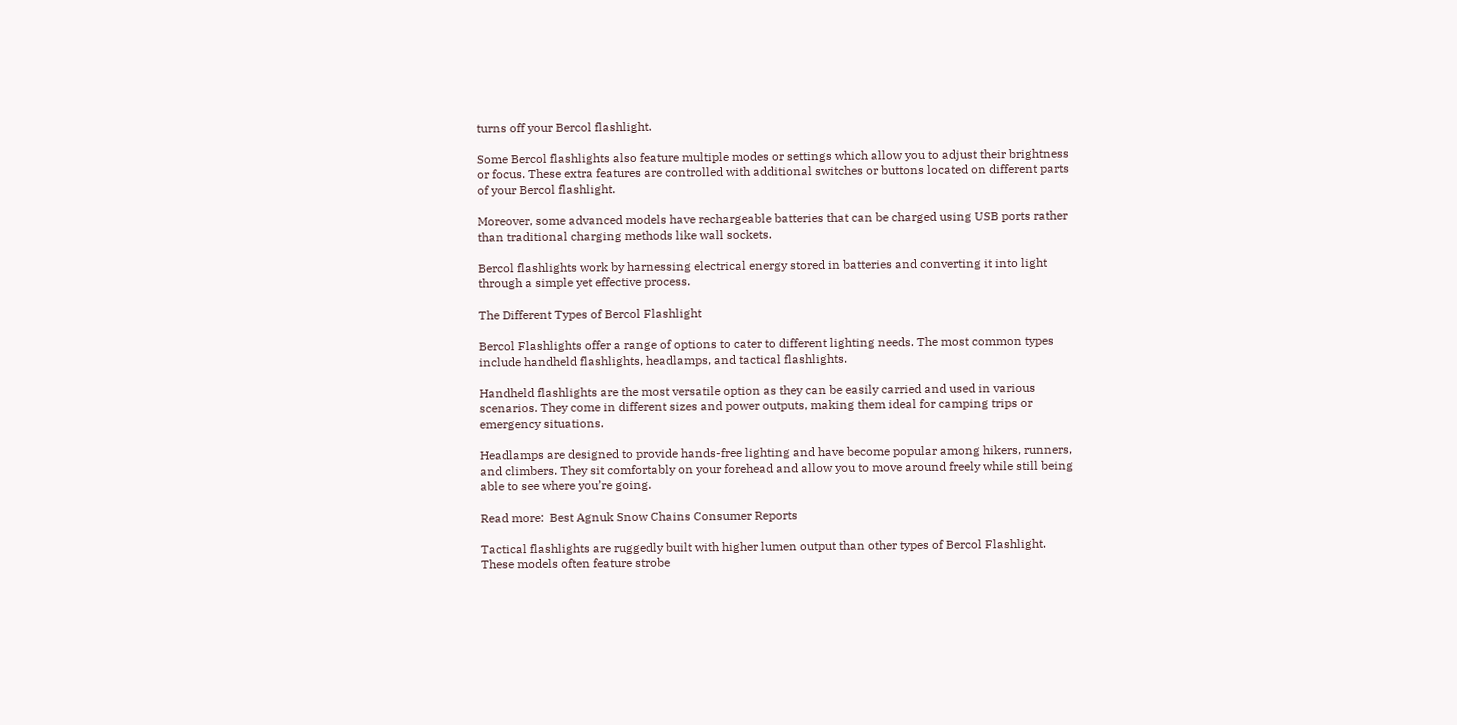turns off your Bercol flashlight.

Some Bercol flashlights also feature multiple modes or settings which allow you to adjust their brightness or focus. These extra features are controlled with additional switches or buttons located on different parts of your Bercol flashlight.

Moreover, some advanced models have rechargeable batteries that can be charged using USB ports rather than traditional charging methods like wall sockets.

Bercol flashlights work by harnessing electrical energy stored in batteries and converting it into light through a simple yet effective process.

The Different Types of Bercol Flashlight

Bercol Flashlights offer a range of options to cater to different lighting needs. The most common types include handheld flashlights, headlamps, and tactical flashlights.

Handheld flashlights are the most versatile option as they can be easily carried and used in various scenarios. They come in different sizes and power outputs, making them ideal for camping trips or emergency situations.

Headlamps are designed to provide hands-free lighting and have become popular among hikers, runners, and climbers. They sit comfortably on your forehead and allow you to move around freely while still being able to see where you’re going.

Read more:  Best Agnuk Snow Chains Consumer Reports

Tactical flashlights are ruggedly built with higher lumen output than other types of Bercol Flashlight. These models often feature strobe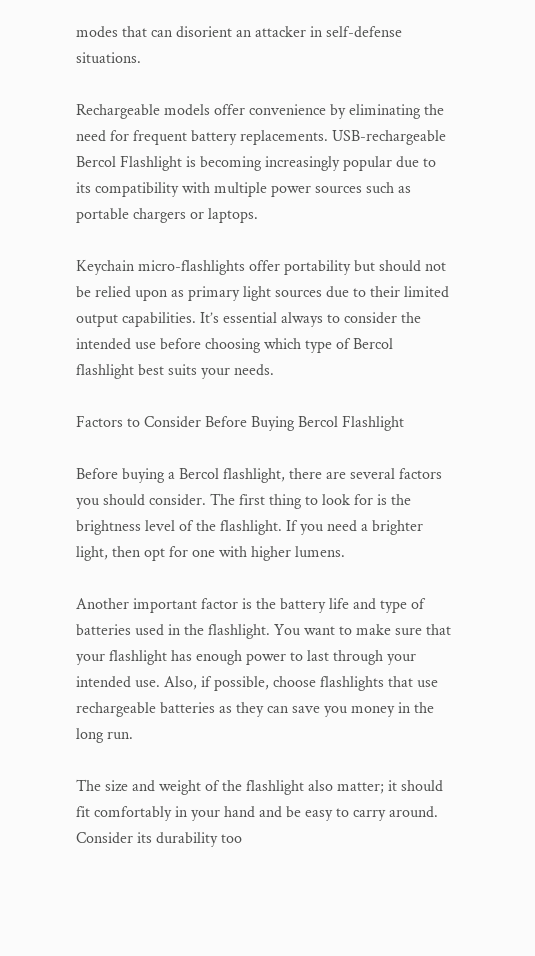modes that can disorient an attacker in self-defense situations.

Rechargeable models offer convenience by eliminating the need for frequent battery replacements. USB-rechargeable Bercol Flashlight is becoming increasingly popular due to its compatibility with multiple power sources such as portable chargers or laptops.

Keychain micro-flashlights offer portability but should not be relied upon as primary light sources due to their limited output capabilities. It’s essential always to consider the intended use before choosing which type of Bercol flashlight best suits your needs.

Factors to Consider Before Buying Bercol Flashlight

Before buying a Bercol flashlight, there are several factors you should consider. The first thing to look for is the brightness level of the flashlight. If you need a brighter light, then opt for one with higher lumens.

Another important factor is the battery life and type of batteries used in the flashlight. You want to make sure that your flashlight has enough power to last through your intended use. Also, if possible, choose flashlights that use rechargeable batteries as they can save you money in the long run.

The size and weight of the flashlight also matter; it should fit comfortably in your hand and be easy to carry around. Consider its durability too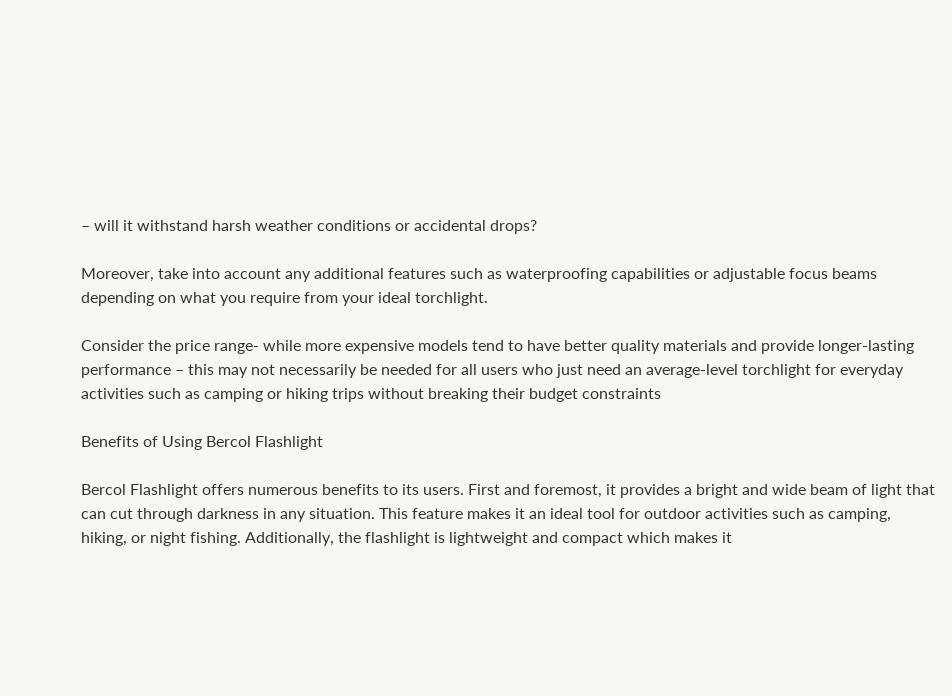– will it withstand harsh weather conditions or accidental drops?

Moreover, take into account any additional features such as waterproofing capabilities or adjustable focus beams depending on what you require from your ideal torchlight.

Consider the price range- while more expensive models tend to have better quality materials and provide longer-lasting performance – this may not necessarily be needed for all users who just need an average-level torchlight for everyday activities such as camping or hiking trips without breaking their budget constraints

Benefits of Using Bercol Flashlight

Bercol Flashlight offers numerous benefits to its users. First and foremost, it provides a bright and wide beam of light that can cut through darkness in any situation. This feature makes it an ideal tool for outdoor activities such as camping, hiking, or night fishing. Additionally, the flashlight is lightweight and compact which makes it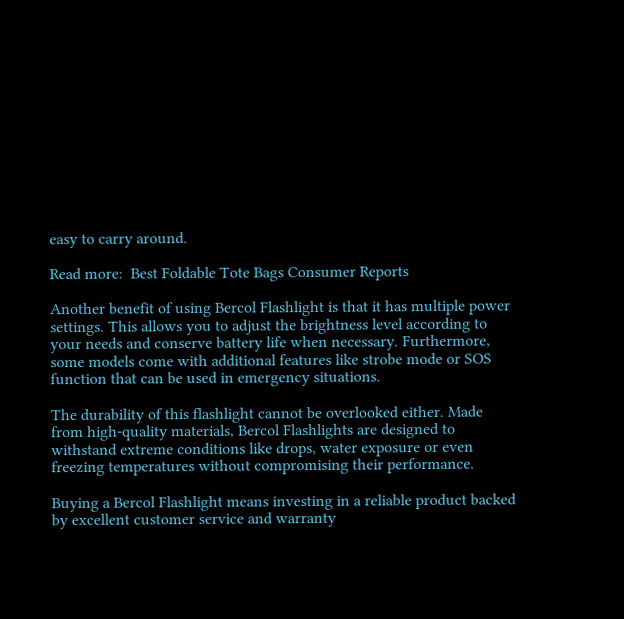easy to carry around.

Read more:  Best Foldable Tote Bags Consumer Reports

Another benefit of using Bercol Flashlight is that it has multiple power settings. This allows you to adjust the brightness level according to your needs and conserve battery life when necessary. Furthermore, some models come with additional features like strobe mode or SOS function that can be used in emergency situations.

The durability of this flashlight cannot be overlooked either. Made from high-quality materials, Bercol Flashlights are designed to withstand extreme conditions like drops, water exposure or even freezing temperatures without compromising their performance.

Buying a Bercol Flashlight means investing in a reliable product backed by excellent customer service and warranty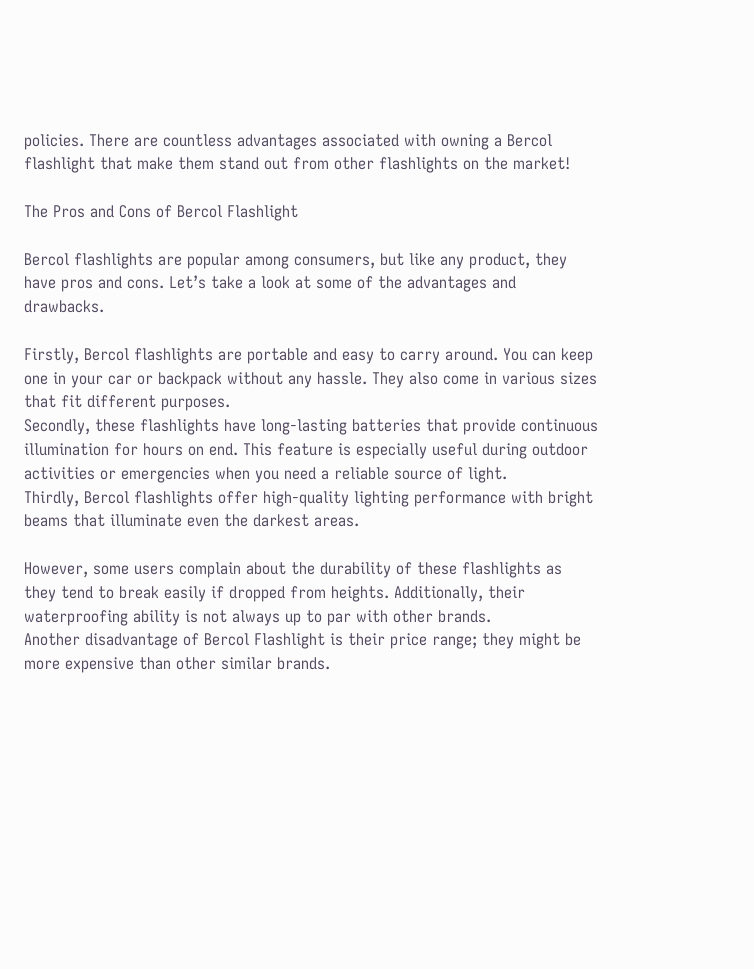policies. There are countless advantages associated with owning a Bercol flashlight that make them stand out from other flashlights on the market!

The Pros and Cons of Bercol Flashlight

Bercol flashlights are popular among consumers, but like any product, they have pros and cons. Let’s take a look at some of the advantages and drawbacks.

Firstly, Bercol flashlights are portable and easy to carry around. You can keep one in your car or backpack without any hassle. They also come in various sizes that fit different purposes.
Secondly, these flashlights have long-lasting batteries that provide continuous illumination for hours on end. This feature is especially useful during outdoor activities or emergencies when you need a reliable source of light.
Thirdly, Bercol flashlights offer high-quality lighting performance with bright beams that illuminate even the darkest areas.

However, some users complain about the durability of these flashlights as they tend to break easily if dropped from heights. Additionally, their waterproofing ability is not always up to par with other brands.
Another disadvantage of Bercol Flashlight is their price range; they might be more expensive than other similar brands.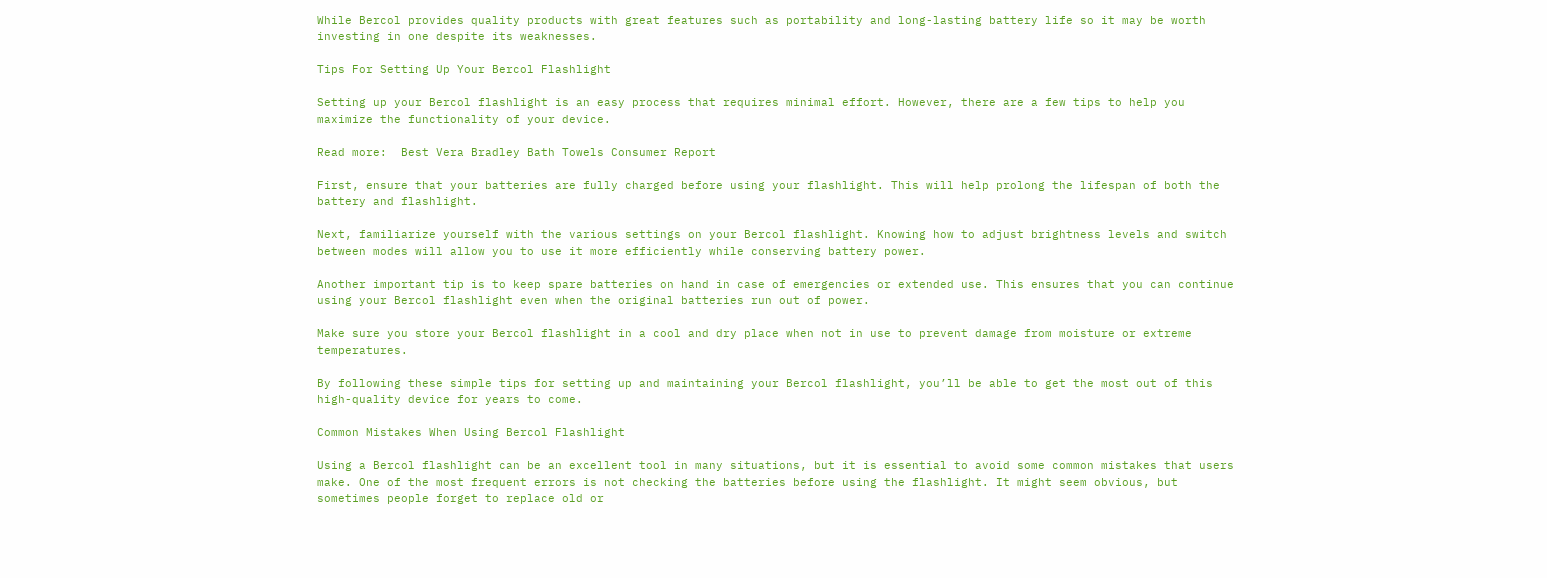While Bercol provides quality products with great features such as portability and long-lasting battery life so it may be worth investing in one despite its weaknesses.

Tips For Setting Up Your Bercol Flashlight

Setting up your Bercol flashlight is an easy process that requires minimal effort. However, there are a few tips to help you maximize the functionality of your device.

Read more:  Best Vera Bradley Bath Towels Consumer Report

First, ensure that your batteries are fully charged before using your flashlight. This will help prolong the lifespan of both the battery and flashlight.

Next, familiarize yourself with the various settings on your Bercol flashlight. Knowing how to adjust brightness levels and switch between modes will allow you to use it more efficiently while conserving battery power.

Another important tip is to keep spare batteries on hand in case of emergencies or extended use. This ensures that you can continue using your Bercol flashlight even when the original batteries run out of power.

Make sure you store your Bercol flashlight in a cool and dry place when not in use to prevent damage from moisture or extreme temperatures.

By following these simple tips for setting up and maintaining your Bercol flashlight, you’ll be able to get the most out of this high-quality device for years to come.

Common Mistakes When Using Bercol Flashlight

Using a Bercol flashlight can be an excellent tool in many situations, but it is essential to avoid some common mistakes that users make. One of the most frequent errors is not checking the batteries before using the flashlight. It might seem obvious, but sometimes people forget to replace old or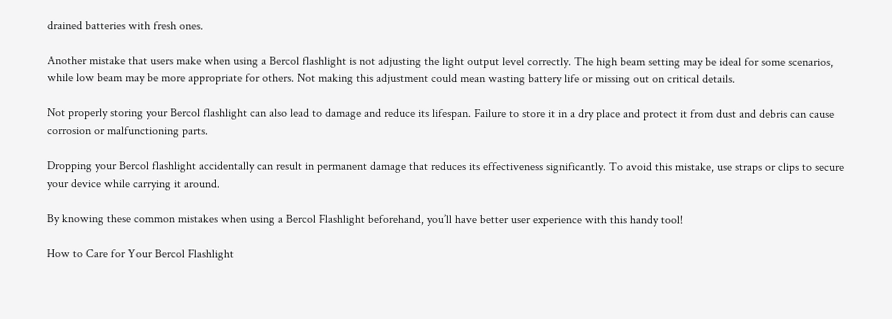drained batteries with fresh ones.

Another mistake that users make when using a Bercol flashlight is not adjusting the light output level correctly. The high beam setting may be ideal for some scenarios, while low beam may be more appropriate for others. Not making this adjustment could mean wasting battery life or missing out on critical details.

Not properly storing your Bercol flashlight can also lead to damage and reduce its lifespan. Failure to store it in a dry place and protect it from dust and debris can cause corrosion or malfunctioning parts.

Dropping your Bercol flashlight accidentally can result in permanent damage that reduces its effectiveness significantly. To avoid this mistake, use straps or clips to secure your device while carrying it around.

By knowing these common mistakes when using a Bercol Flashlight beforehand, you’ll have better user experience with this handy tool!

How to Care for Your Bercol Flashlight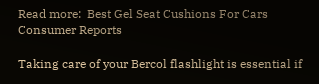Read more:  Best Gel Seat Cushions For Cars Consumer Reports

Taking care of your Bercol flashlight is essential if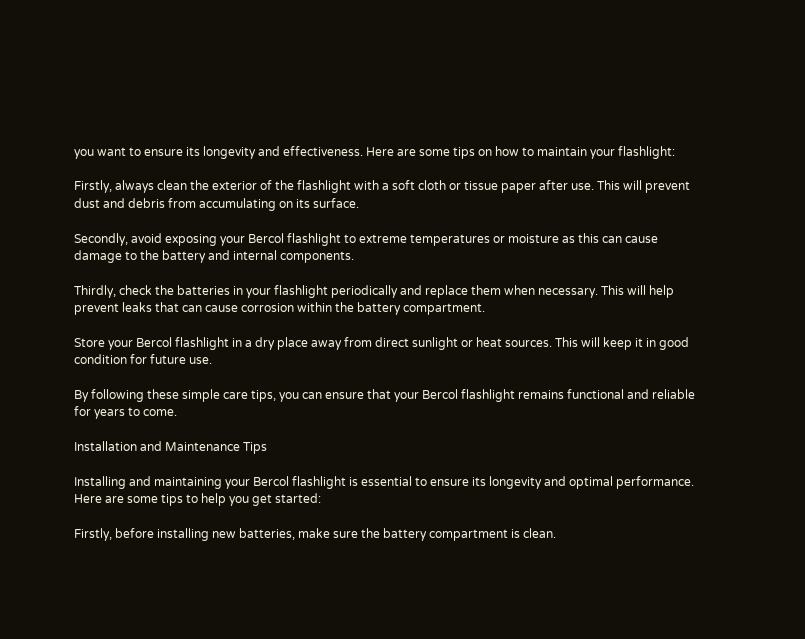you want to ensure its longevity and effectiveness. Here are some tips on how to maintain your flashlight:

Firstly, always clean the exterior of the flashlight with a soft cloth or tissue paper after use. This will prevent dust and debris from accumulating on its surface.

Secondly, avoid exposing your Bercol flashlight to extreme temperatures or moisture as this can cause damage to the battery and internal components.

Thirdly, check the batteries in your flashlight periodically and replace them when necessary. This will help prevent leaks that can cause corrosion within the battery compartment.

Store your Bercol flashlight in a dry place away from direct sunlight or heat sources. This will keep it in good condition for future use.

By following these simple care tips, you can ensure that your Bercol flashlight remains functional and reliable for years to come.

Installation and Maintenance Tips

Installing and maintaining your Bercol flashlight is essential to ensure its longevity and optimal performance. Here are some tips to help you get started:

Firstly, before installing new batteries, make sure the battery compartment is clean.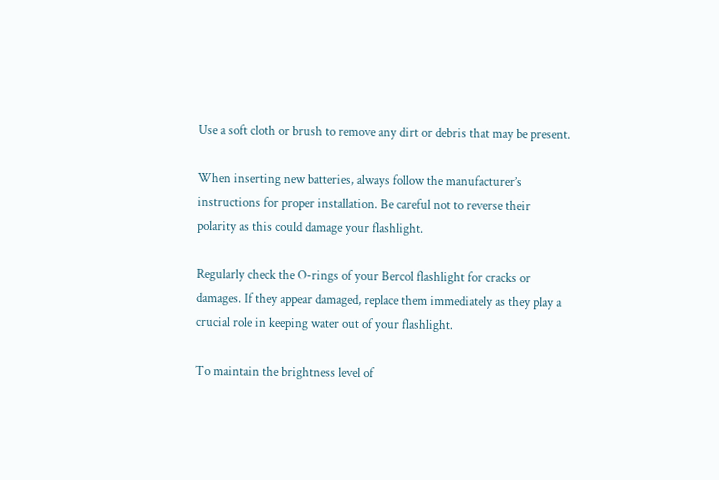Use a soft cloth or brush to remove any dirt or debris that may be present.

When inserting new batteries, always follow the manufacturer’s instructions for proper installation. Be careful not to reverse their polarity as this could damage your flashlight.

Regularly check the O-rings of your Bercol flashlight for cracks or damages. If they appear damaged, replace them immediately as they play a crucial role in keeping water out of your flashlight.

To maintain the brightness level of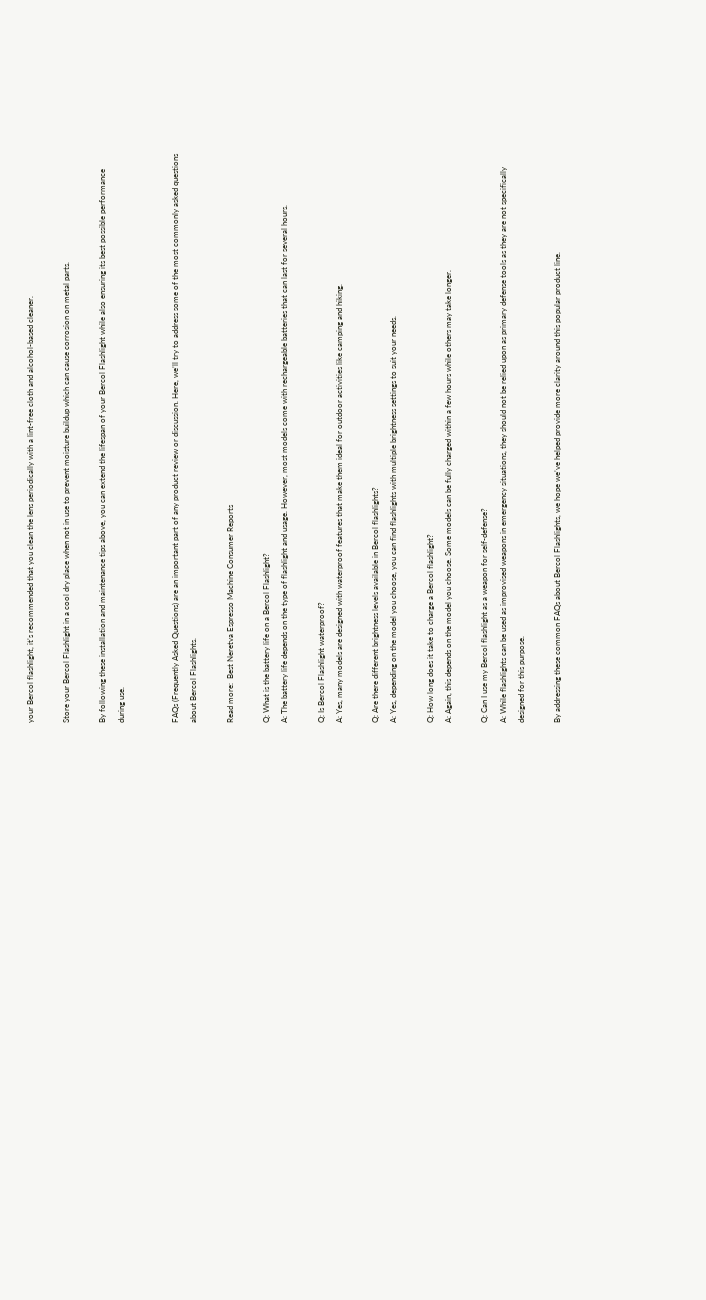your Bercol flashlight, it’s recommended that you clean the lens periodically with a lint-free cloth and alcohol-based cleaner.

Store your Bercol Flashlight in a cool dry place when not in use to prevent moisture buildup which can cause corrosion on metal parts.

By following these installation and maintenance tips above, you can extend the lifespan of your Bercol Flashlight while also ensuring its best possible performance during use.


FAQs (Frequently Asked Questions) are an important part of any product review or discussion. Here, we’ll try to address some of the most commonly asked questions about Bercol Flashlights.

Read more:  Best Neretva Espresso Machine Consumer Reports

Q: What is the battery life on a Bercol Flashlight?
A: The battery life depends on the type of flashlight and usage. However, most models come with rechargeable batteries that can last for several hours.

Q: Is Bercol Flashlight waterproof?
A: Yes, many models are designed with waterproof features that make them ideal for outdoor activities like camping and hiking.

Q: Are there different brightness levels available in Bercol flashlights?
A: Yes, depending on the model you choose, you can find flashlights with multiple brightness settings to suit your needs.

Q: How long does it take to charge a Bercol flashlight?
A: Again, this depends on the model you choose. Some models can be fully charged within a few hours while others may take longer.

Q: Can I use my Bercol flashlight as a weapon for self-defense?
A: While flashlights can be used as improvised weapons in emergency situations, they should not be relied upon as primary defense tools as they are not specifically designed for this purpose.

By addressing these common FAQs about Bercol Flashlights, we hope we’ve helped provide more clarity around this popular product line.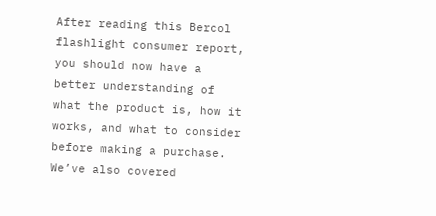After reading this Bercol flashlight consumer report, you should now have a better understanding of what the product is, how it works, and what to consider before making a purchase. We’ve also covered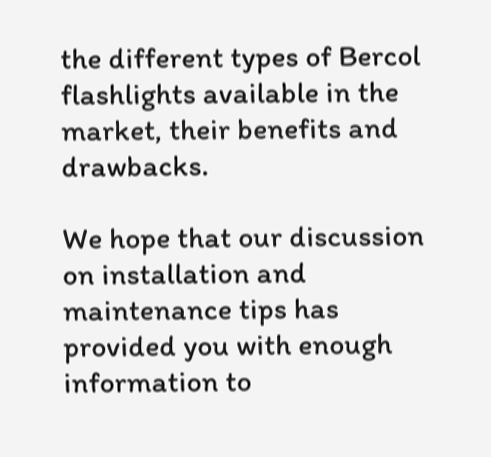the different types of Bercol flashlights available in the market, their benefits and drawbacks.

We hope that our discussion on installation and maintenance tips has provided you with enough information to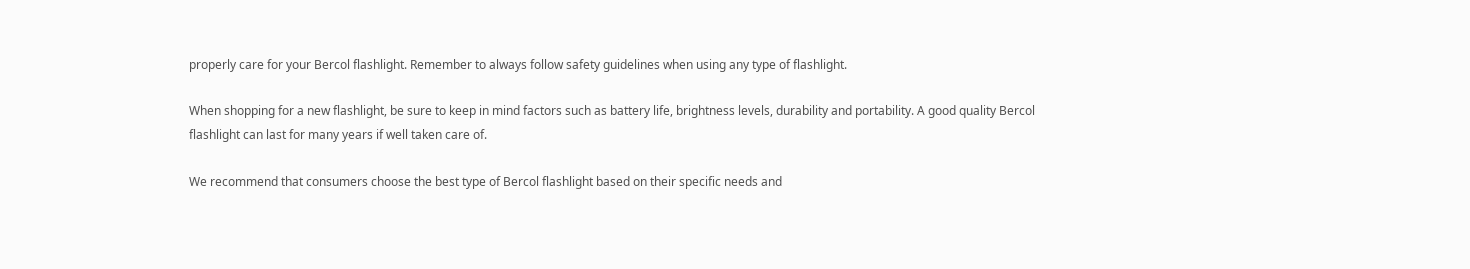properly care for your Bercol flashlight. Remember to always follow safety guidelines when using any type of flashlight.

When shopping for a new flashlight, be sure to keep in mind factors such as battery life, brightness levels, durability and portability. A good quality Bercol flashlight can last for many years if well taken care of.

We recommend that consumers choose the best type of Bercol flashlight based on their specific needs and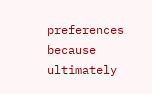preferences because ultimately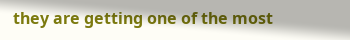they are getting one of the most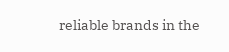reliable brands in the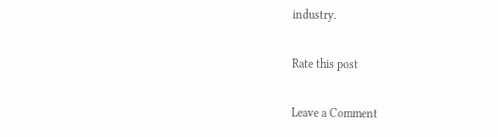industry.

Rate this post

Leave a Comment